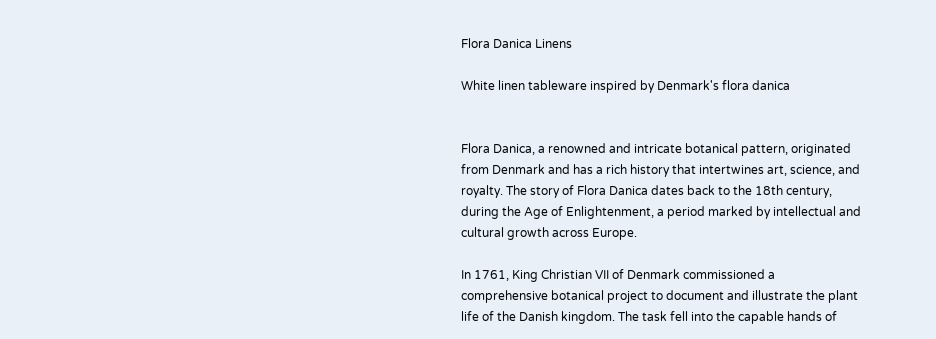Flora Danica Linens

White linen tableware inspired by Denmark's flora danica


Flora Danica, a renowned and intricate botanical pattern, originated from Denmark and has a rich history that intertwines art, science, and royalty. The story of Flora Danica dates back to the 18th century, during the Age of Enlightenment, a period marked by intellectual and cultural growth across Europe.

In 1761, King Christian VII of Denmark commissioned a comprehensive botanical project to document and illustrate the plant life of the Danish kingdom. The task fell into the capable hands of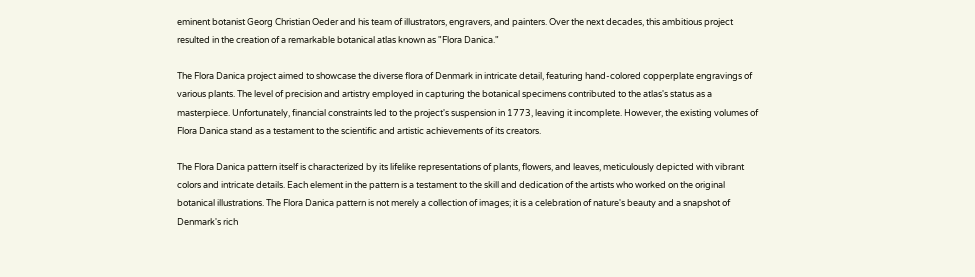eminent botanist Georg Christian Oeder and his team of illustrators, engravers, and painters. Over the next decades, this ambitious project resulted in the creation of a remarkable botanical atlas known as "Flora Danica."

The Flora Danica project aimed to showcase the diverse flora of Denmark in intricate detail, featuring hand-colored copperplate engravings of various plants. The level of precision and artistry employed in capturing the botanical specimens contributed to the atlas's status as a masterpiece. Unfortunately, financial constraints led to the project's suspension in 1773, leaving it incomplete. However, the existing volumes of Flora Danica stand as a testament to the scientific and artistic achievements of its creators.

The Flora Danica pattern itself is characterized by its lifelike representations of plants, flowers, and leaves, meticulously depicted with vibrant colors and intricate details. Each element in the pattern is a testament to the skill and dedication of the artists who worked on the original botanical illustrations. The Flora Danica pattern is not merely a collection of images; it is a celebration of nature's beauty and a snapshot of Denmark's rich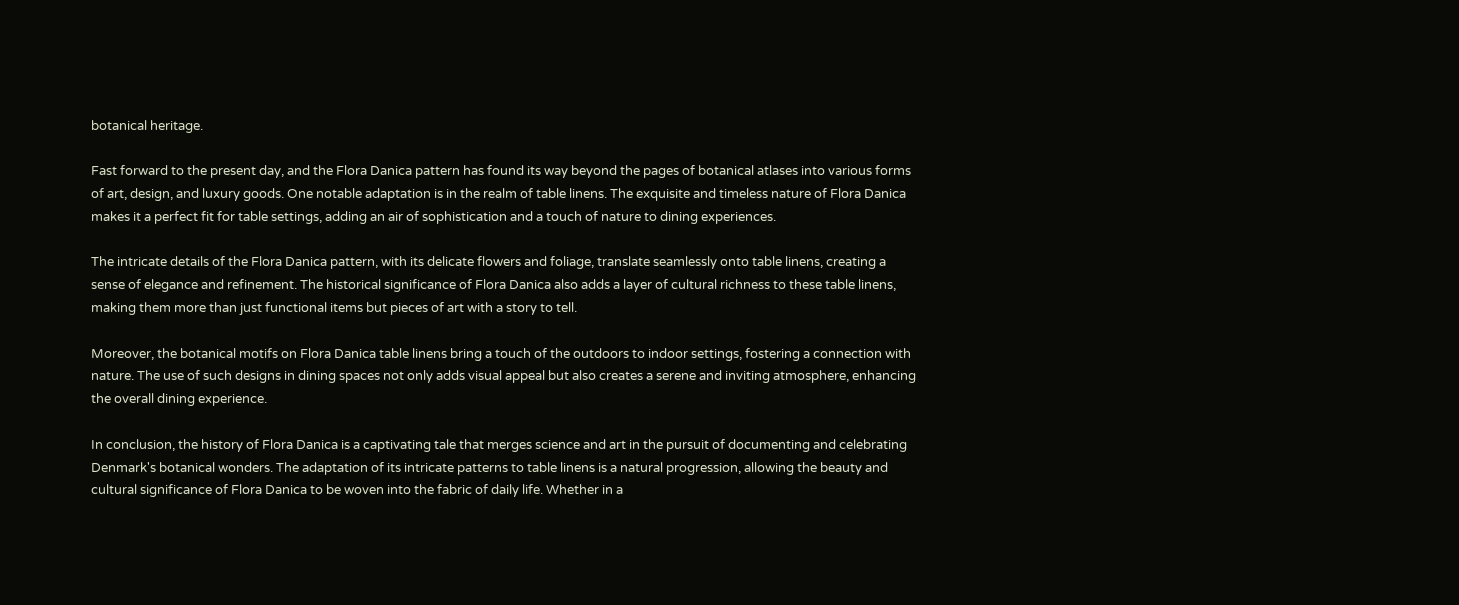botanical heritage.

Fast forward to the present day, and the Flora Danica pattern has found its way beyond the pages of botanical atlases into various forms of art, design, and luxury goods. One notable adaptation is in the realm of table linens. The exquisite and timeless nature of Flora Danica makes it a perfect fit for table settings, adding an air of sophistication and a touch of nature to dining experiences.

The intricate details of the Flora Danica pattern, with its delicate flowers and foliage, translate seamlessly onto table linens, creating a sense of elegance and refinement. The historical significance of Flora Danica also adds a layer of cultural richness to these table linens, making them more than just functional items but pieces of art with a story to tell.

Moreover, the botanical motifs on Flora Danica table linens bring a touch of the outdoors to indoor settings, fostering a connection with nature. The use of such designs in dining spaces not only adds visual appeal but also creates a serene and inviting atmosphere, enhancing the overall dining experience.

In conclusion, the history of Flora Danica is a captivating tale that merges science and art in the pursuit of documenting and celebrating Denmark's botanical wonders. The adaptation of its intricate patterns to table linens is a natural progression, allowing the beauty and cultural significance of Flora Danica to be woven into the fabric of daily life. Whether in a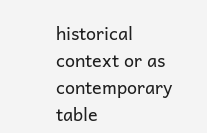historical context or as contemporary table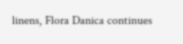linens, Flora Danica continues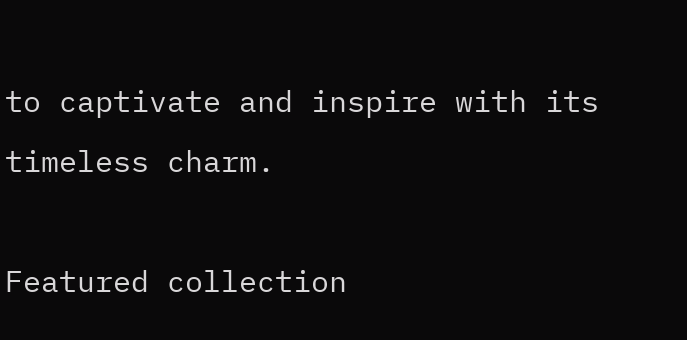to captivate and inspire with its timeless charm.

Featured collection